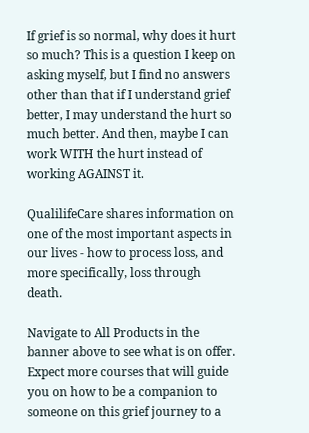If grief is so normal, why does it hurt so much? This is a question I keep on asking myself, but I find no answers other than that if I understand grief better, I may understand the hurt so much better. And then, maybe I can work WITH the hurt instead of working AGAINST it.

QualilifeCare shares information on one of the most important aspects in our lives - how to process loss, and more specifically, loss through death.

Navigate to All Products in the banner above to see what is on offer. Expect more courses that will guide you on how to be a companion to someone on this grief journey to a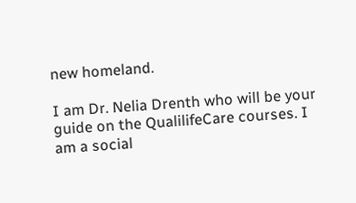new homeland.

I am Dr. Nelia Drenth who will be your guide on the QualilifeCare courses. I am a social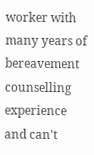worker with many years of bereavement counselling experience and can't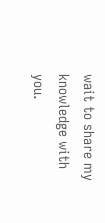wait to share my knowledge with you.